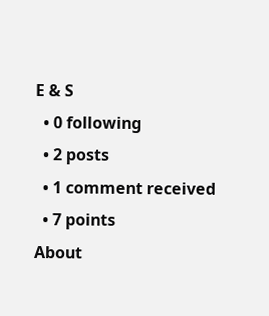E & S
  • 0 following
  • 2 posts
  • 1 comment received
  • 7 points
About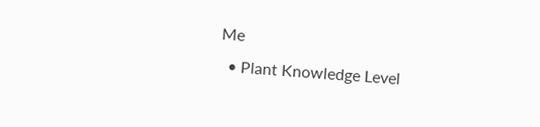Me
  • Plant Knowledge Level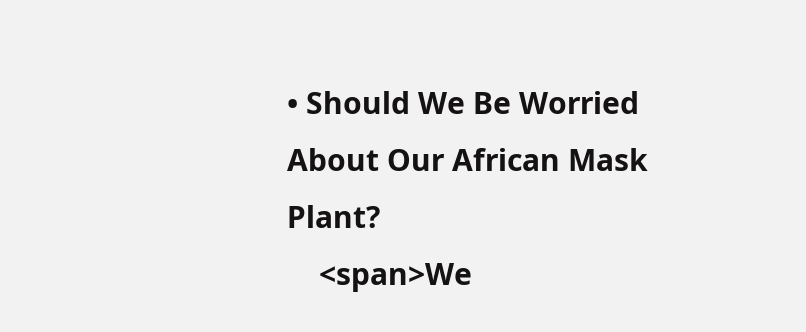• Should We Be Worried About Our African Mask Plant?
    <span>We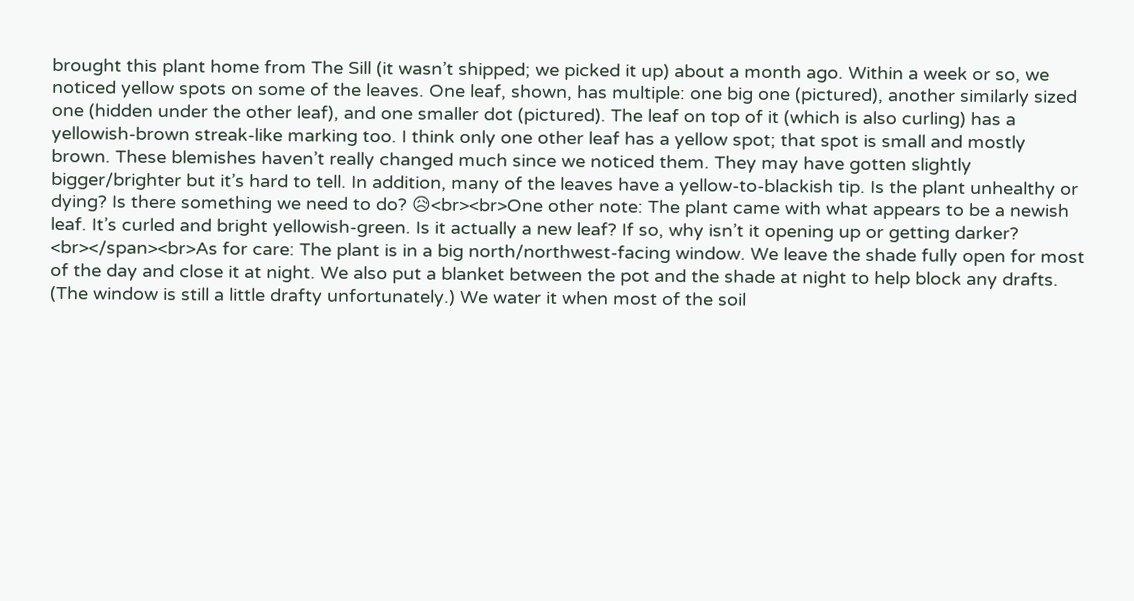brought this plant home from The Sill (it wasn’t shipped; we picked it up) about a month ago. Within a week or so, we noticed yellow spots on some of the leaves. One leaf, shown, has multiple: one big one (pictured), another similarly sized one (hidden under the other leaf), and one smaller dot (pictured). The leaf on top of it (which is also curling) has a yellowish-brown streak-like marking too. I think only one other leaf has a yellow spot; that spot is small and mostly brown. These blemishes haven’t really changed much since we noticed them. They may have gotten slightly bigger/brighter but it’s hard to tell. In addition, many of the leaves have a yellow-to-blackish tip. Is the plant unhealthy or dying? Is there something we need to do? 😥<br><br>One other note: The plant came with what appears to be a newish leaf. It’s curled and bright yellowish-green. Is it actually a new leaf? If so, why isn’t it opening up or getting darker? <br></span><br>As for care: The plant is in a big north/northwest-facing window. We leave the shade fully open for most of the day and close it at night. We also put a blanket between the pot and the shade at night to help block any drafts. (The window is still a little drafty unfortunately.) We water it when most of the soil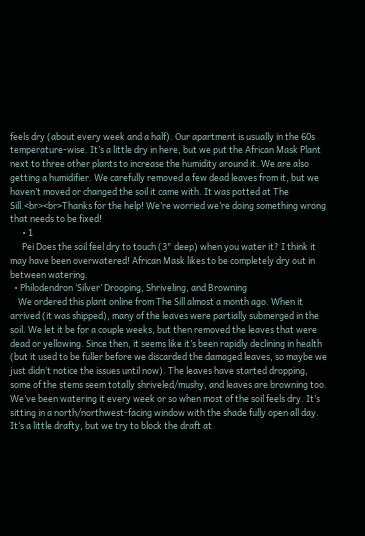feels dry (about every week and a half). Our apartment is usually in the 60s temperature-wise. It’s a little dry in here, but we put the African Mask Plant next to three other plants to increase the humidity around it. We are also getting a humidifier. We carefully removed a few dead leaves from it, but we haven’t moved or changed the soil it came with. It was potted at The Sill.<br><br>Thanks for the help! We’re worried we’re doing something wrong that needs to be fixed!
      • 1
      Pei Does the soil feel dry to touch (3" deep) when you water it? I think it may have been overwatered! African Mask likes to be completely dry out in between watering.
  • Philodendron ‘Silver’ Drooping, Shriveling, and Browning
    We ordered this plant online from The Sill almost a month ago. When it arrived (it was shipped), many of the leaves were partially submerged in the soil. We let it be for a couple weeks, but then removed the leaves that were dead or yellowing. Since then, it seems like it’s been rapidly declining in health (but it used to be fuller before we discarded the damaged leaves, so maybe we just didn’t notice the issues until now). The leaves have started dropping, some of the stems seem totally shriveled/mushy, and leaves are browning too. We’ve been watering it every week or so when most of the soil feels dry. It’s sitting in a north/northwest-facing window with the shade fully open all day. It’s a little drafty, but we try to block the draft at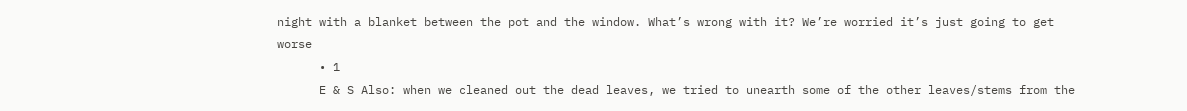night with a blanket between the pot and the window. What’s wrong with it? We’re worried it’s just going to get worse
      • 1
      E & S Also: when we cleaned out the dead leaves, we tried to unearth some of the other leaves/stems from the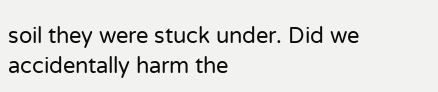soil they were stuck under. Did we accidentally harm the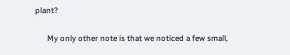plant?

      My only other note is that we noticed a few small,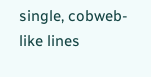single, cobweb-like lines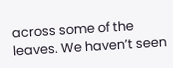across some of the leaves. We haven’t seen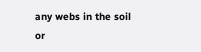any webs in the soil or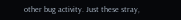other bug activity. Just these stray,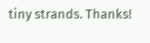tiny strands. Thanks!